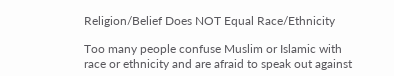Religion/Belief Does NOT Equal Race/Ethnicity

Too many people confuse Muslim or Islamic with race or ethnicity and are afraid to speak out against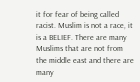it for fear of being called racist. Muslim is not a race, it is a BELIEF. There are many Muslims that are not from the middle east and there are many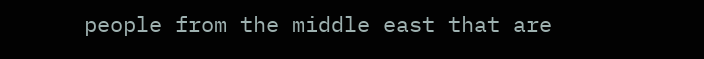people from the middle east that are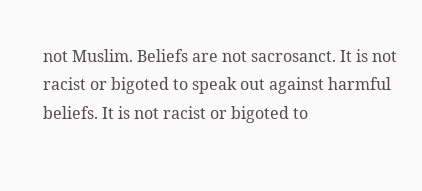not Muslim. Beliefs are not sacrosanct. It is not racist or bigoted to speak out against harmful beliefs. It is not racist or bigoted to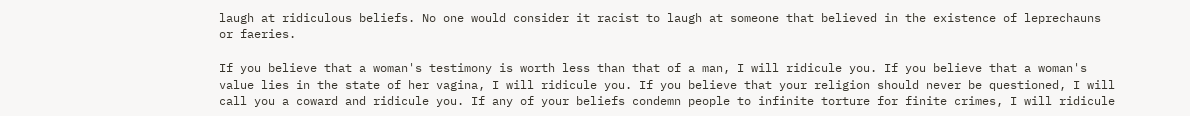laugh at ridiculous beliefs. No one would consider it racist to laugh at someone that believed in the existence of leprechauns or faeries.

If you believe that a woman's testimony is worth less than that of a man, I will ridicule you. If you believe that a woman's value lies in the state of her vagina, I will ridicule you. If you believe that your religion should never be questioned, I will call you a coward and ridicule you. If any of your beliefs condemn people to infinite torture for finite crimes, I will ridicule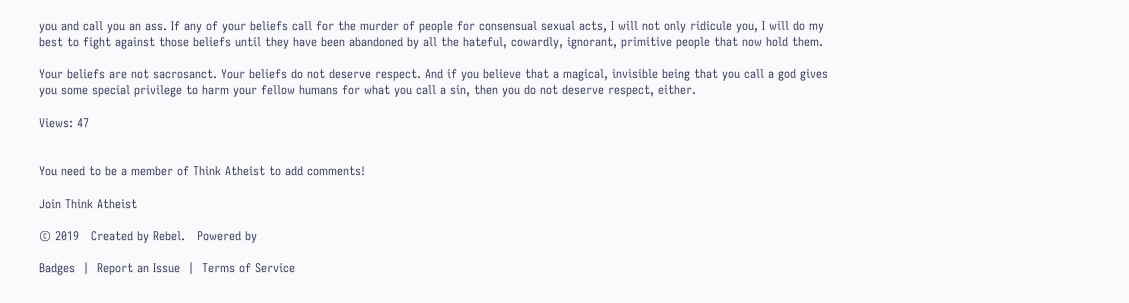you and call you an ass. If any of your beliefs call for the murder of people for consensual sexual acts, I will not only ridicule you, I will do my best to fight against those beliefs until they have been abandoned by all the hateful, cowardly, ignorant, primitive people that now hold them.

Your beliefs are not sacrosanct. Your beliefs do not deserve respect. And if you believe that a magical, invisible being that you call a god gives you some special privilege to harm your fellow humans for what you call a sin, then you do not deserve respect, either.

Views: 47


You need to be a member of Think Atheist to add comments!

Join Think Atheist

© 2019   Created by Rebel.   Powered by

Badges  |  Report an Issue  |  Terms of Service